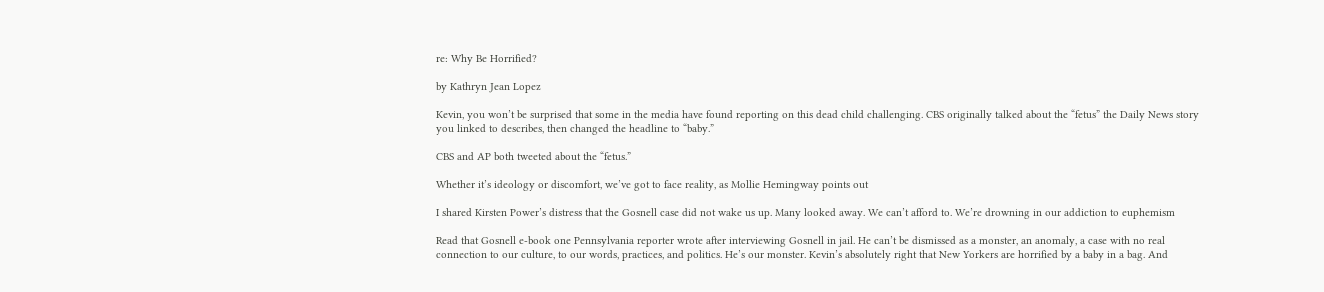re: Why Be Horrified?

by Kathryn Jean Lopez

Kevin, you won’t be surprised that some in the media have found reporting on this dead child challenging. CBS originally talked about the “fetus” the Daily News story you linked to describes, then changed the headline to “baby.”

CBS and AP both tweeted about the “fetus.”

Whether it’s ideology or discomfort, we’ve got to face reality, as Mollie Hemingway points out

I shared Kirsten Power’s distress that the Gosnell case did not wake us up. Many looked away. We can’t afford to. We’re drowning in our addiction to euphemism

Read that Gosnell e-book one Pennsylvania reporter wrote after interviewing Gosnell in jail. He can’t be dismissed as a monster, an anomaly, a case with no real connection to our culture, to our words, practices, and politics. He’s our monster. Kevin’s absolutely right that New Yorkers are horrified by a baby in a bag. And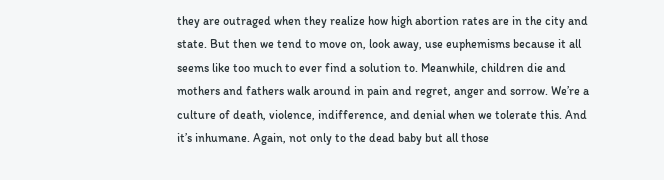they are outraged when they realize how high abortion rates are in the city and state. But then we tend to move on, look away, use euphemisms because it all seems like too much to ever find a solution to. Meanwhile, children die and mothers and fathers walk around in pain and regret, anger and sorrow. We’re a culture of death, violence, indifference, and denial when we tolerate this. And it’s inhumane. Again, not only to the dead baby but all those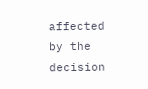affected by the decision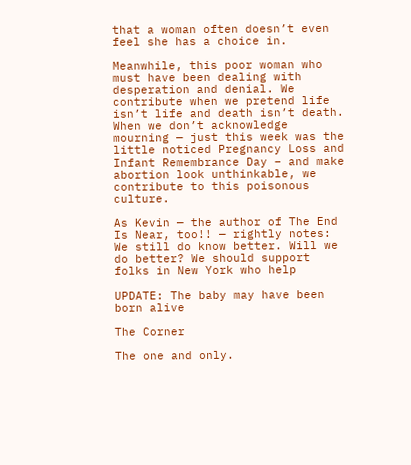that a woman often doesn’t even feel she has a choice in.

Meanwhile, this poor woman who must have been dealing with desperation and denial. We contribute when we pretend life isn’t life and death isn’t death. When we don’t acknowledge mourning — just this week was the little noticed Pregnancy Loss and Infant Remembrance Day – and make abortion look unthinkable, we contribute to this poisonous culture.

As Kevin — the author of The End Is Near, too!! — rightly notes: We still do know better. Will we do better? We should support folks in New York who help

UPDATE: The baby may have been born alive

The Corner

The one and only.